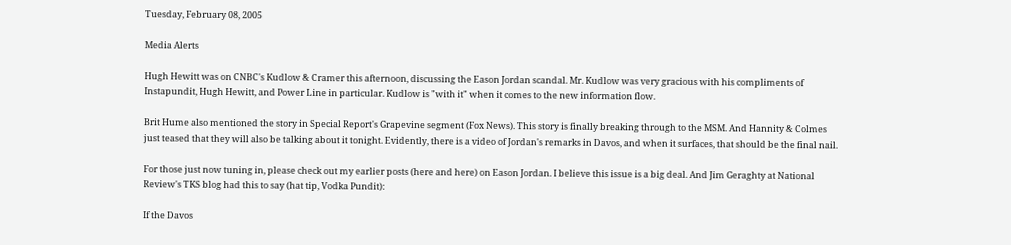Tuesday, February 08, 2005

Media Alerts

Hugh Hewitt was on CNBC's Kudlow & Cramer this afternoon, discussing the Eason Jordan scandal. Mr. Kudlow was very gracious with his compliments of Instapundit, Hugh Hewitt, and Power Line in particular. Kudlow is "with it" when it comes to the new information flow.

Brit Hume also mentioned the story in Special Report's Grapevine segment (Fox News). This story is finally breaking through to the MSM. And Hannity & Colmes just teased that they will also be talking about it tonight. Evidently, there is a video of Jordan's remarks in Davos, and when it surfaces, that should be the final nail.

For those just now tuning in, please check out my earlier posts (here and here) on Eason Jordan. I believe this issue is a big deal. And Jim Geraghty at National Review's TKS blog had this to say (hat tip, Vodka Pundit):

If the Davos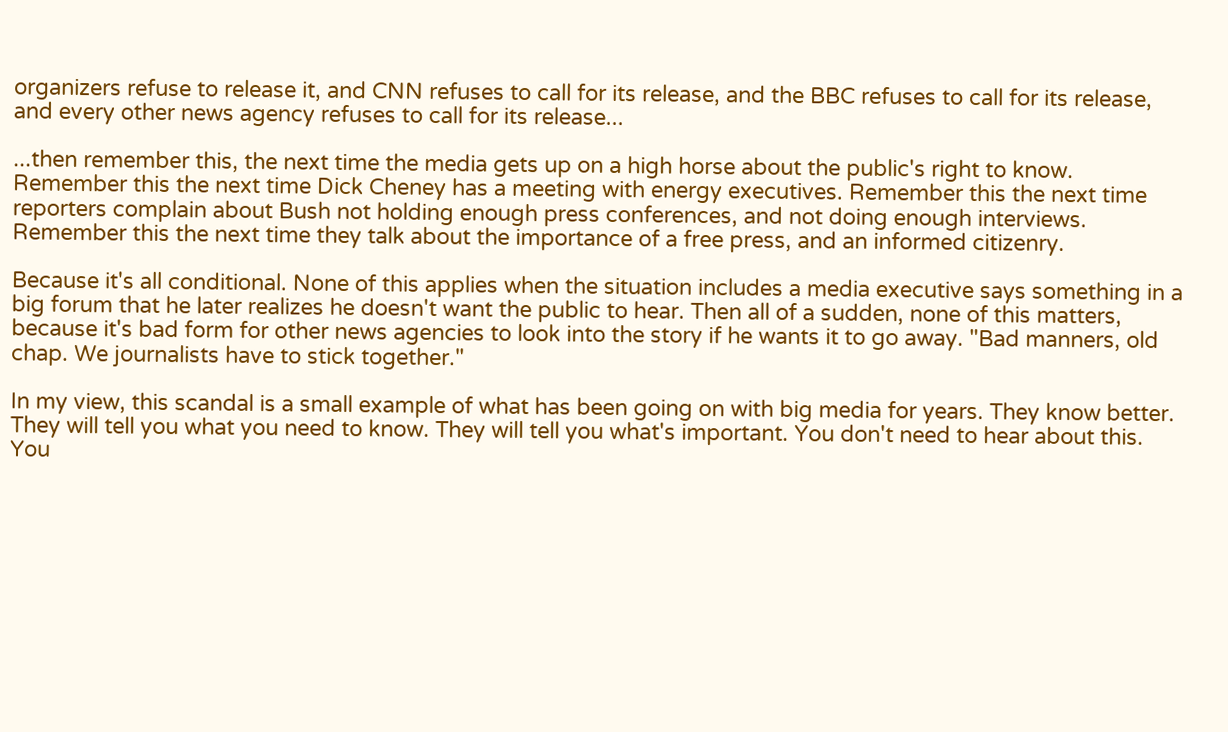organizers refuse to release it, and CNN refuses to call for its release, and the BBC refuses to call for its release, and every other news agency refuses to call for its release...

...then remember this, the next time the media gets up on a high horse about the public's right to know. Remember this the next time Dick Cheney has a meeting with energy executives. Remember this the next time reporters complain about Bush not holding enough press conferences, and not doing enough interviews. Remember this the next time they talk about the importance of a free press, and an informed citizenry.

Because it's all conditional. None of this applies when the situation includes a media executive says something in a big forum that he later realizes he doesn't want the public to hear. Then all of a sudden, none of this matters, because it's bad form for other news agencies to look into the story if he wants it to go away. "Bad manners, old chap. We journalists have to stick together."

In my view, this scandal is a small example of what has been going on with big media for years. They know better. They will tell you what you need to know. They will tell you what's important. You don't need to hear about this. You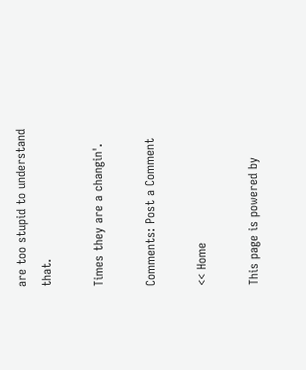are too stupid to understand that.

Times they are a changin'.

Comments: Post a Comment

<< Home

This page is powered by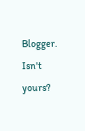Blogger. Isn't yours?